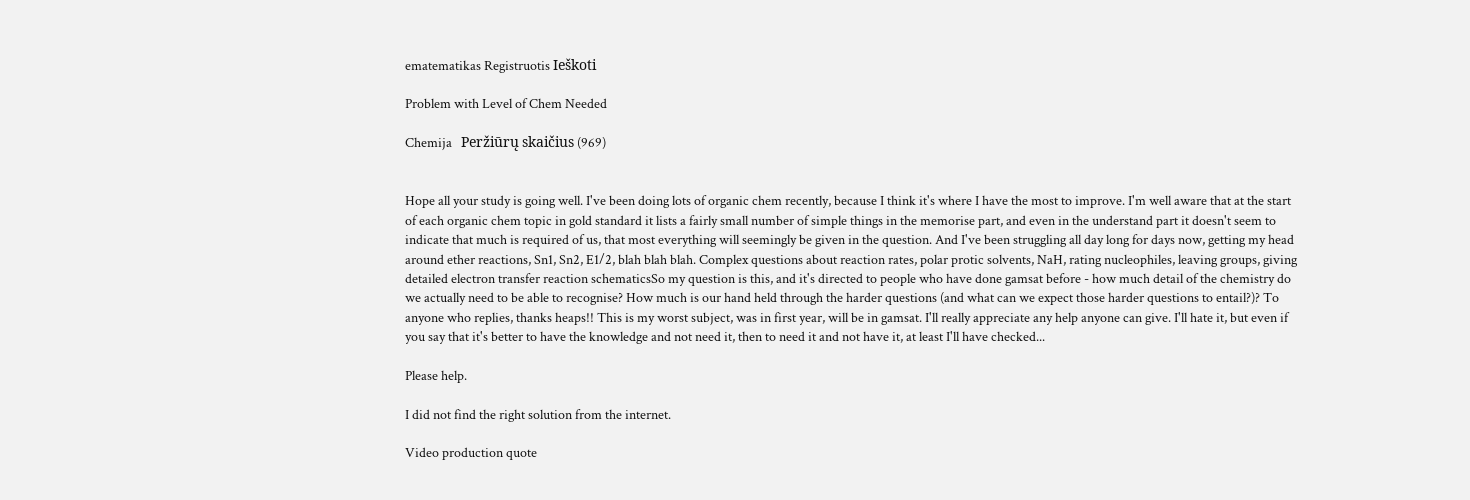ematematikas Registruotis Ieškoti

Problem with Level of Chem Needed

Chemija   Peržiūrų skaičius (969)


Hope all your study is going well. I've been doing lots of organic chem recently, because I think it's where I have the most to improve. I'm well aware that at the start of each organic chem topic in gold standard it lists a fairly small number of simple things in the memorise part, and even in the understand part it doesn't seem to indicate that much is required of us, that most everything will seemingly be given in the question. And I've been struggling all day long for days now, getting my head around ether reactions, Sn1, Sn2, E1/2, blah blah blah. Complex questions about reaction rates, polar protic solvents, NaH, rating nucleophiles, leaving groups, giving detailed electron transfer reaction schematicsSo my question is this, and it's directed to people who have done gamsat before - how much detail of the chemistry do we actually need to be able to recognise? How much is our hand held through the harder questions (and what can we expect those harder questions to entail?)? To anyone who replies, thanks heaps!! This is my worst subject, was in first year, will be in gamsat. I'll really appreciate any help anyone can give. I'll hate it, but even if you say that it's better to have the knowledge and not need it, then to need it and not have it, at least I'll have checked...

Please help.

I did not find the right solution from the internet.

Video production quote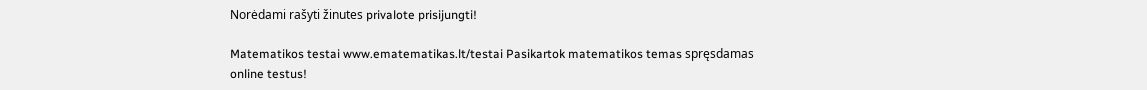Norėdami rašyti žinutes privalote prisijungti!

Matematikos testai www.ematematikas.lt/testai Pasikartok matematikos temas spręsdamas online testus!